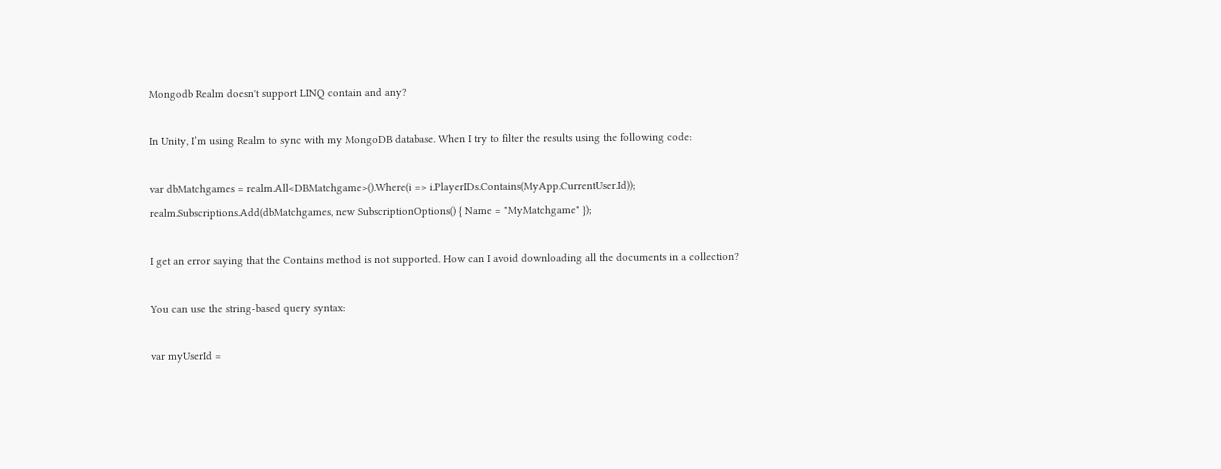Mongodb Realm doesn't support LINQ contain and any?

In Unity, I’m using Realm to sync with my MongoDB database. When I try to filter the results using the following code:

var dbMatchgames = realm.All<DBMatchgame>().Where(i => i.PlayerIDs.Contains(MyApp.CurrentUser.Id));
realm.Subscriptions.Add(dbMatchgames, new SubscriptionOptions() { Name = "MyMatchgame" });

I get an error saying that the Contains method is not supported. How can I avoid downloading all the documents in a collection?

You can use the string-based query syntax:

var myUserId =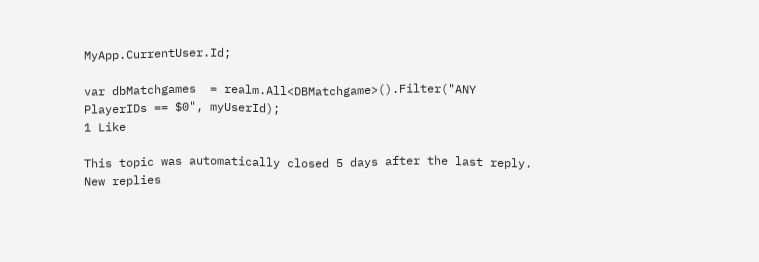MyApp.CurrentUser.Id;

var dbMatchgames  = realm.All<DBMatchgame>().Filter("ANY PlayerIDs == $0", myUserId);
1 Like

This topic was automatically closed 5 days after the last reply. New replies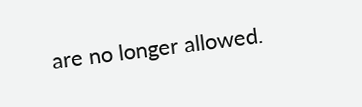are no longer allowed.